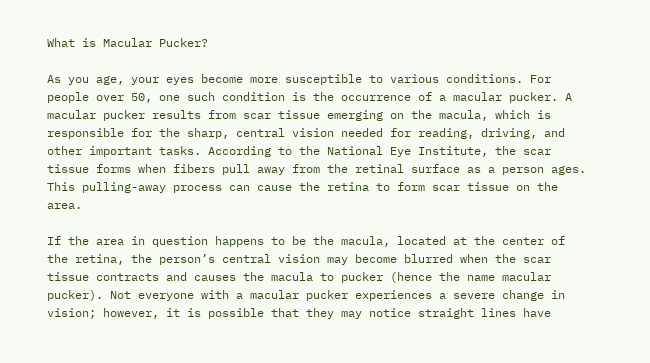What is Macular Pucker?

As you age, your eyes become more susceptible to various conditions. For people over 50, one such condition is the occurrence of a macular pucker. A macular pucker results from scar tissue emerging on the macula, which is responsible for the sharp, central vision needed for reading, driving, and other important tasks. According to the National Eye Institute, the scar tissue forms when fibers pull away from the retinal surface as a person ages. This pulling-away process can cause the retina to form scar tissue on the area.

If the area in question happens to be the macula, located at the center of the retina, the person’s central vision may become blurred when the scar tissue contracts and causes the macula to pucker (hence the name macular pucker). Not everyone with a macular pucker experiences a severe change in vision; however, it is possible that they may notice straight lines have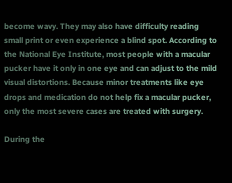become wavy. They may also have difficulty reading small print or even experience a blind spot. According to the National Eye Institute, most people with a macular pucker have it only in one eye and can adjust to the mild visual distortions. Because minor treatments like eye drops and medication do not help fix a macular pucker, only the most severe cases are treated with surgery.

During the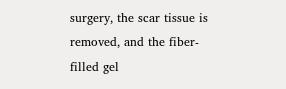surgery, the scar tissue is removed, and the fiber-filled gel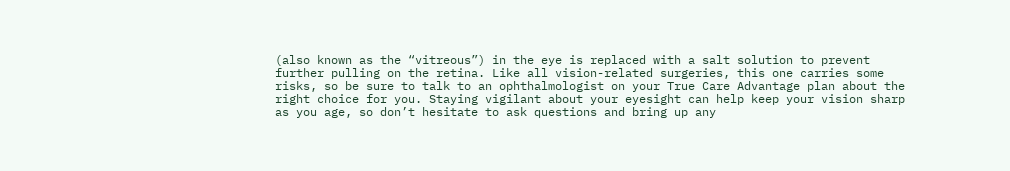(also known as the “vitreous”) in the eye is replaced with a salt solution to prevent further pulling on the retina. Like all vision-related surgeries, this one carries some risks, so be sure to talk to an ophthalmologist on your True Care Advantage plan about the right choice for you. Staying vigilant about your eyesight can help keep your vision sharp as you age, so don’t hesitate to ask questions and bring up any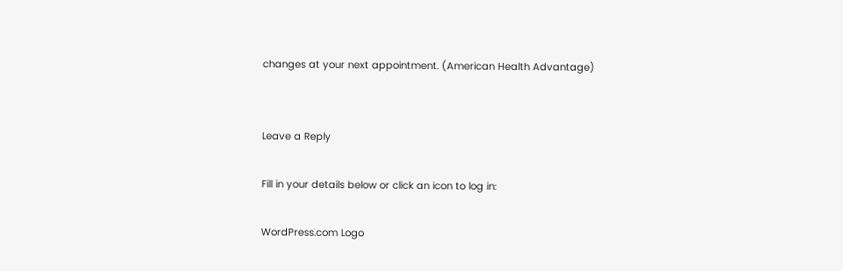changes at your next appointment. (American Health Advantage)


Leave a Reply

Fill in your details below or click an icon to log in:

WordPress.com Logo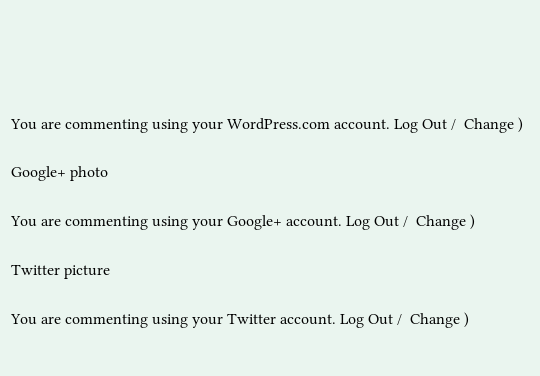You are commenting using your WordPress.com account. Log Out /  Change )

Google+ photo

You are commenting using your Google+ account. Log Out /  Change )

Twitter picture

You are commenting using your Twitter account. Log Out /  Change )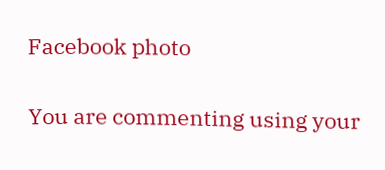Facebook photo

You are commenting using your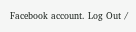Facebook account. Log Out /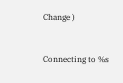Change )


Connecting to %s